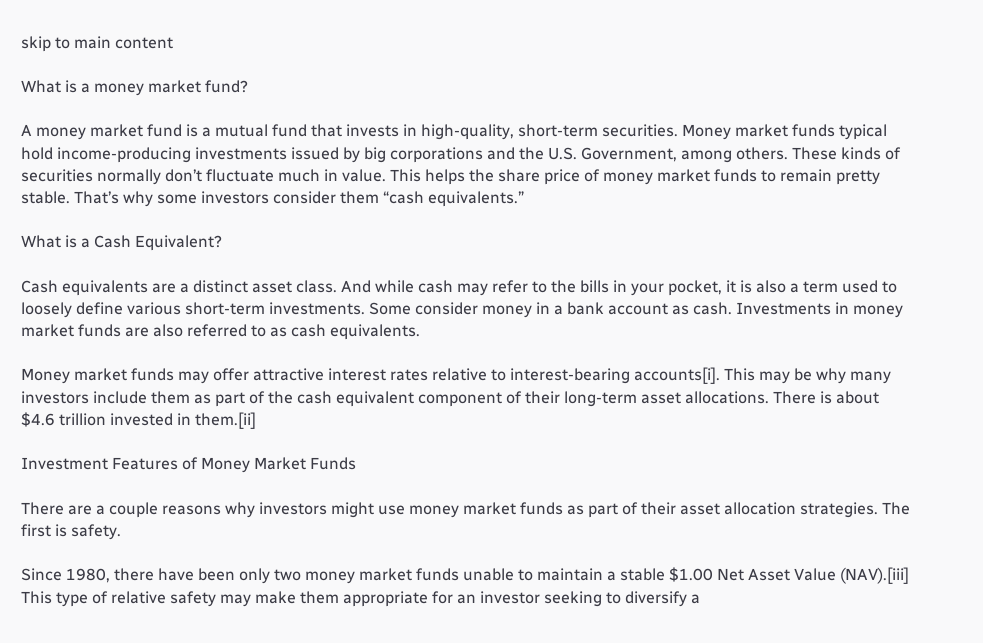skip to main content

What is a money market fund?

A money market fund is a mutual fund that invests in high-quality, short-term securities. Money market funds typical hold income-producing investments issued by big corporations and the U.S. Government, among others. These kinds of securities normally don’t fluctuate much in value. This helps the share price of money market funds to remain pretty stable. That’s why some investors consider them “cash equivalents.”

What is a Cash Equivalent?

Cash equivalents are a distinct asset class. And while cash may refer to the bills in your pocket, it is also a term used to loosely define various short-term investments. Some consider money in a bank account as cash. Investments in money market funds are also referred to as cash equivalents.

Money market funds may offer attractive interest rates relative to interest-bearing accounts[i]. This may be why many investors include them as part of the cash equivalent component of their long-term asset allocations. There is about $4.6 trillion invested in them.[ii]

Investment Features of Money Market Funds

There are a couple reasons why investors might use money market funds as part of their asset allocation strategies. The first is safety.

Since 1980, there have been only two money market funds unable to maintain a stable $1.00 Net Asset Value (NAV).[iii] This type of relative safety may make them appropriate for an investor seeking to diversify a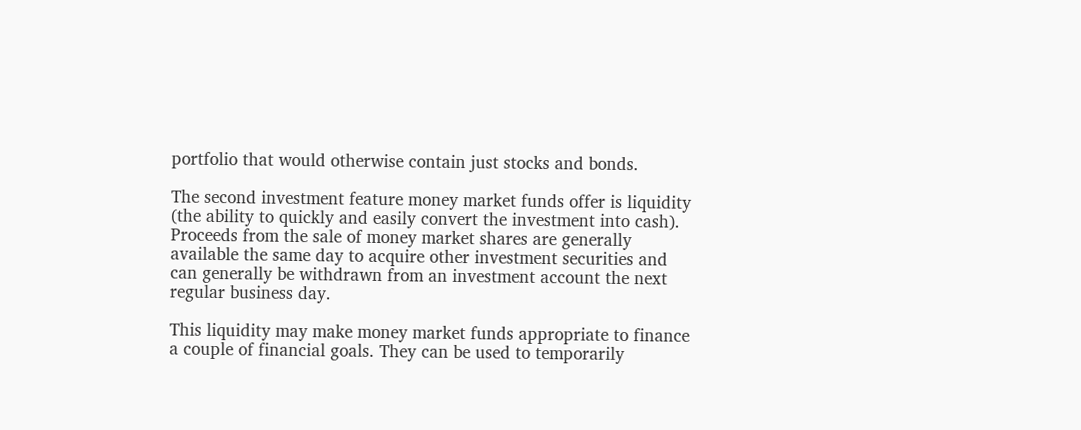portfolio that would otherwise contain just stocks and bonds.

The second investment feature money market funds offer is liquidity (the ability to quickly and easily convert the investment into cash). Proceeds from the sale of money market shares are generally available the same day to acquire other investment securities and can generally be withdrawn from an investment account the next regular business day.

This liquidity may make money market funds appropriate to finance a couple of financial goals. They can be used to temporarily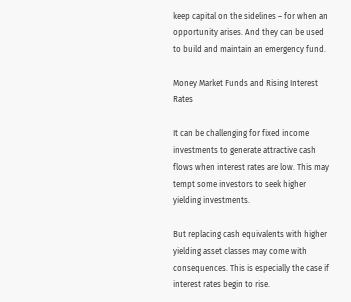keep capital on the sidelines – for when an opportunity arises. And they can be used to build and maintain an emergency fund.

Money Market Funds and Rising Interest Rates

It can be challenging for fixed income investments to generate attractive cash flows when interest rates are low. This may tempt some investors to seek higher yielding investments.

But replacing cash equivalents with higher yielding asset classes may come with consequences. This is especially the case if interest rates begin to rise.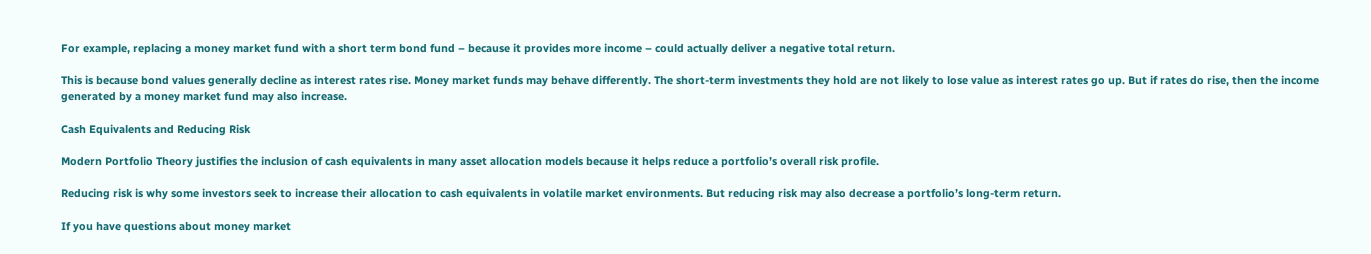For example, replacing a money market fund with a short term bond fund – because it provides more income – could actually deliver a negative total return.

This is because bond values generally decline as interest rates rise. Money market funds may behave differently. The short-term investments they hold are not likely to lose value as interest rates go up. But if rates do rise, then the income generated by a money market fund may also increase.

Cash Equivalents and Reducing Risk

Modern Portfolio Theory justifies the inclusion of cash equivalents in many asset allocation models because it helps reduce a portfolio’s overall risk profile.

Reducing risk is why some investors seek to increase their allocation to cash equivalents in volatile market environments. But reducing risk may also decrease a portfolio’s long-term return.

If you have questions about money market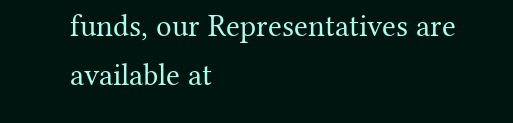funds, our Representatives are available at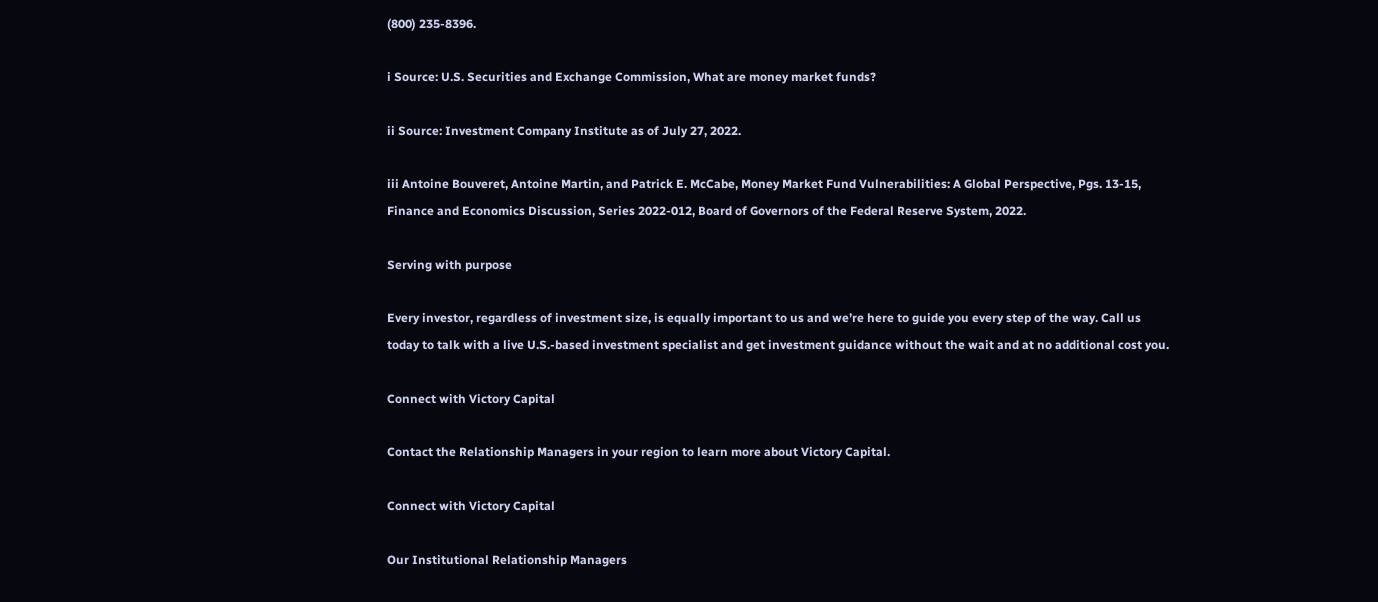(800) 235-8396.

i Source: U.S. Securities and Exchange Commission, What are money market funds?

ii Source: Investment Company Institute as of July 27, 2022.

iii Antoine Bouveret, Antoine Martin, and Patrick E. McCabe, Money Market Fund Vulnerabilities: A Global Perspective, Pgs. 13-15, Finance and Economics Discussion, Series 2022-012, Board of Governors of the Federal Reserve System, 2022.

Serving with purpose

Every investor, regardless of investment size, is equally important to us and we’re here to guide you every step of the way. Call us today to talk with a live U.S.-based investment specialist and get investment guidance without the wait and at no additional cost you.

Connect with Victory Capital

Contact the Relationship Managers in your region to learn more about Victory Capital.

Connect with Victory Capital

Our Institutional Relationship Managers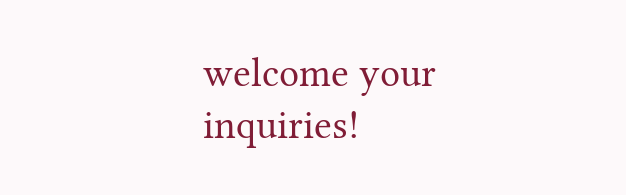welcome your inquiries!